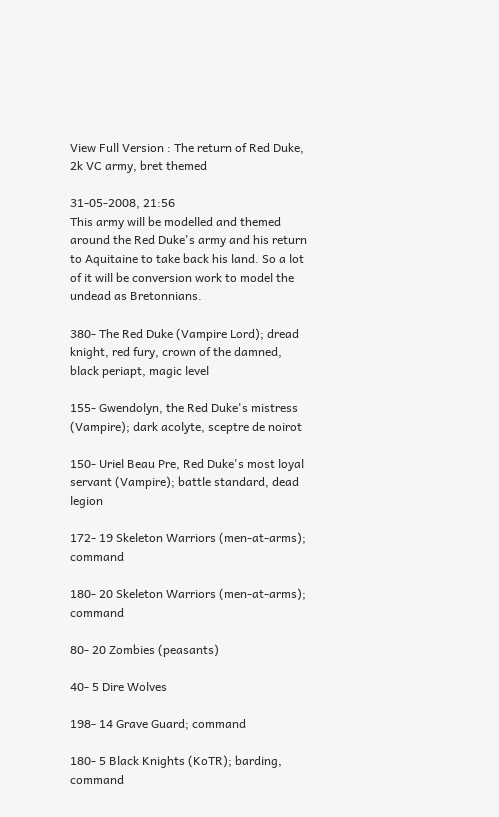View Full Version : The return of Red Duke, 2k VC army, bret themed

31-05-2008, 21:56
This army will be modelled and themed around the Red Duke's army and his return to Aquitaine to take back his land. So a lot of it will be conversion work to model the undead as Bretonnians.

380- The Red Duke (Vampire Lord); dread knight, red fury, crown of the damned, black periapt, magic level

155- Gwendolyn, the Red Duke's mistress (Vampire); dark acolyte, sceptre de noirot

150- Uriel Beau Pre, Red Duke's most loyal servant (Vampire); battle standard, dead legion

172- 19 Skeleton Warriors (men-at-arms); command

180- 20 Skeleton Warriors (men-at-arms); command

80- 20 Zombies (peasants)

40- 5 Dire Wolves

198- 14 Grave Guard; command

180- 5 Black Knights (KoTR); barding, command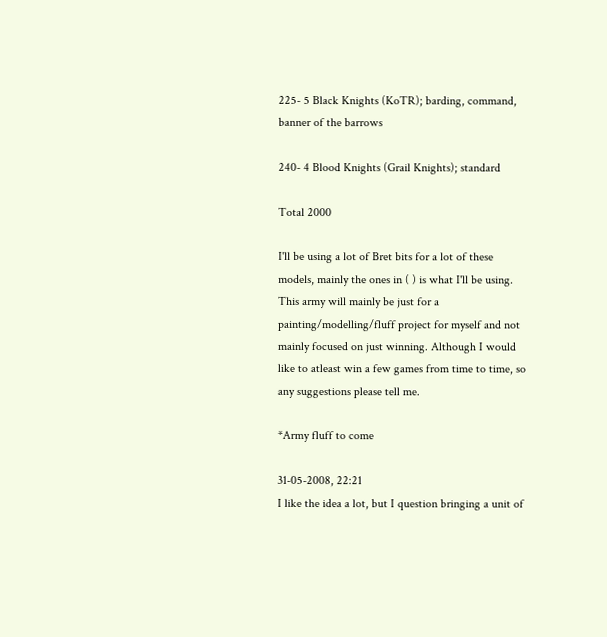225- 5 Black Knights (KoTR); barding, command, banner of the barrows

240- 4 Blood Knights (Grail Knights); standard

Total 2000

I'll be using a lot of Bret bits for a lot of these models, mainly the ones in ( ) is what I'll be using.
This army will mainly be just for a painting/modelling/fluff project for myself and not mainly focused on just winning. Although I would like to atleast win a few games from time to time, so any suggestions please tell me.

*Army fluff to come

31-05-2008, 22:21
I like the idea a lot, but I question bringing a unit of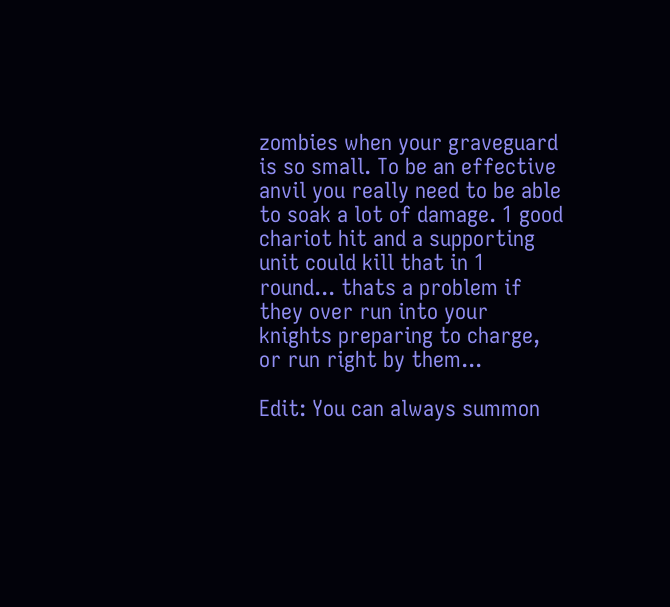zombies when your graveguard is so small. To be an effective anvil you really need to be able to soak a lot of damage. 1 good chariot hit and a supporting unit could kill that in 1 round... thats a problem if they over run into your knights preparing to charge, or run right by them...

Edit: You can always summon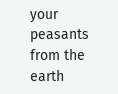your peasants from the earth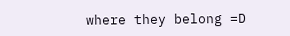where they belong =D